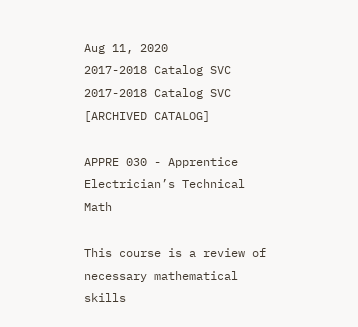Aug 11, 2020
2017-2018 Catalog SVC
2017-2018 Catalog SVC [ARCHIVED CATALOG]

APPRE 030 - Apprentice Electrician’s Technical Math

This course is a review of necessary mathematical skills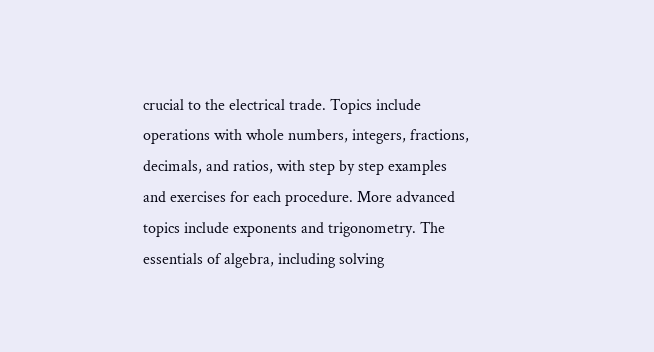crucial to the electrical trade. Topics include operations with whole numbers, integers, fractions, decimals, and ratios, with step by step examples and exercises for each procedure. More advanced topics include exponents and trigonometry. The essentials of algebra, including solving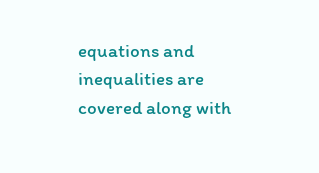equations and inequalities are covered along with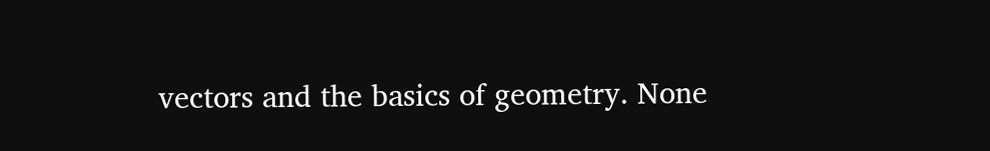vectors and the basics of geometry. None